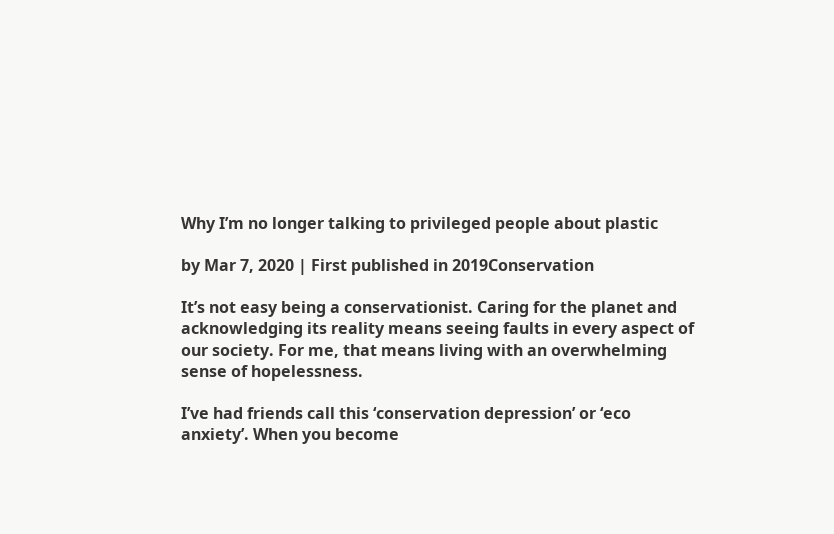Why I’m no longer talking to privileged people about plastic

by Mar 7, 2020 | First published in 2019Conservation

It’s not easy being a conservationist. Caring for the planet and acknowledging its reality means seeing faults in every aspect of our society. For me, that means living with an overwhelming sense of hopelessness.

I’ve had friends call this ‘conservation depression’ or ‘eco anxiety’. When you become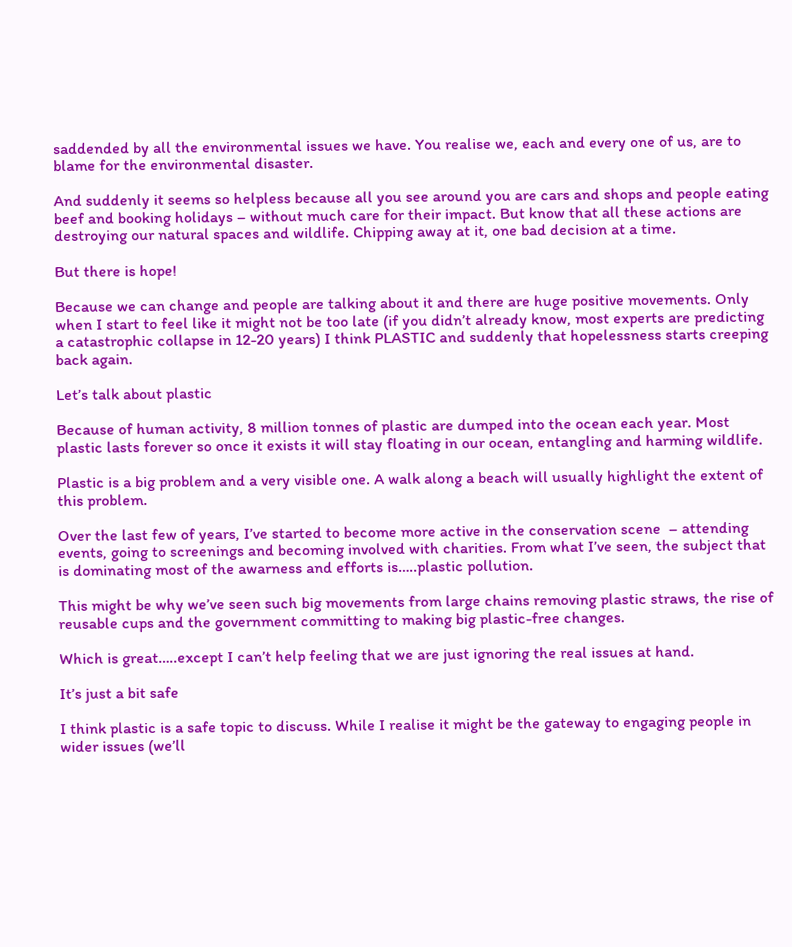saddended by all the environmental issues we have. You realise we, each and every one of us, are to blame for the environmental disaster.

And suddenly it seems so helpless because all you see around you are cars and shops and people eating beef and booking holidays – without much care for their impact. But know that all these actions are destroying our natural spaces and wildlife. Chipping away at it, one bad decision at a time.

But there is hope!

Because we can change and people are talking about it and there are huge positive movements. Only when I start to feel like it might not be too late (if you didn’t already know, most experts are predicting a catastrophic collapse in 12-20 years) I think PLASTIC and suddenly that hopelessness starts creeping back again.

Let’s talk about plastic

Because of human activity, 8 million tonnes of plastic are dumped into the ocean each year. Most plastic lasts forever so once it exists it will stay floating in our ocean, entangling and harming wildlife.

Plastic is a big problem and a very visible one. A walk along a beach will usually highlight the extent of this problem.

Over the last few of years, I’ve started to become more active in the conservation scene  – attending events, going to screenings and becoming involved with charities. From what I’ve seen, the subject that is dominating most of the awarness and efforts is…..plastic pollution.

This might be why we’ve seen such big movements from large chains removing plastic straws, the rise of reusable cups and the government committing to making big plastic-free changes.

Which is great…..except I can’t help feeling that we are just ignoring the real issues at hand.

It’s just a bit safe

I think plastic is a safe topic to discuss. While I realise it might be the gateway to engaging people in wider issues (we’ll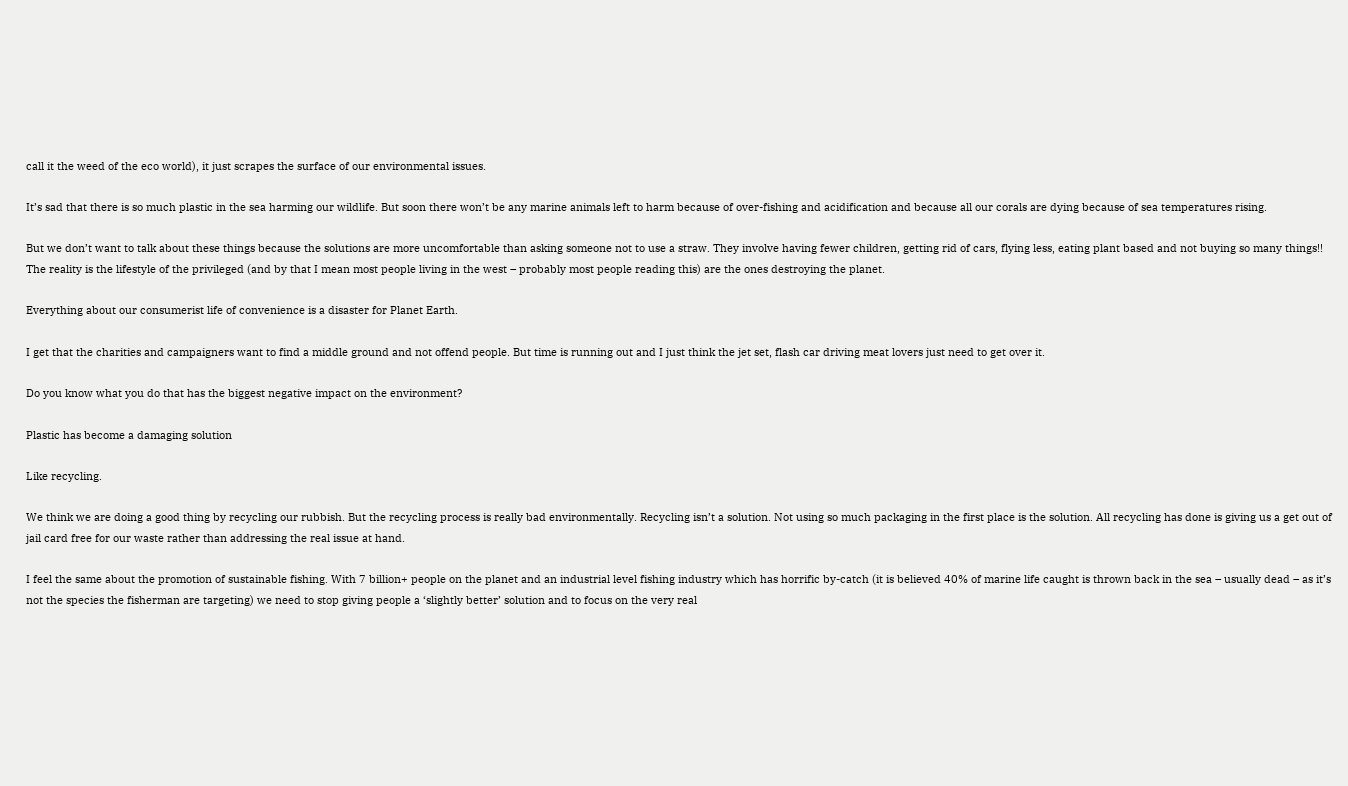call it the weed of the eco world), it just scrapes the surface of our environmental issues.

It’s sad that there is so much plastic in the sea harming our wildlife. But soon there won’t be any marine animals left to harm because of over-fishing and acidification and because all our corals are dying because of sea temperatures rising.

But we don’t want to talk about these things because the solutions are more uncomfortable than asking someone not to use a straw. They involve having fewer children, getting rid of cars, flying less, eating plant based and not buying so many things!! The reality is the lifestyle of the privileged (and by that I mean most people living in the west – probably most people reading this) are the ones destroying the planet.

Everything about our consumerist life of convenience is a disaster for Planet Earth.

I get that the charities and campaigners want to find a middle ground and not offend people. But time is running out and I just think the jet set, flash car driving meat lovers just need to get over it.

Do you know what you do that has the biggest negative impact on the environment?

Plastic has become a damaging solution

Like recycling.

We think we are doing a good thing by recycling our rubbish. But the recycling process is really bad environmentally. Recycling isn’t a solution. Not using so much packaging in the first place is the solution. All recycling has done is giving us a get out of jail card free for our waste rather than addressing the real issue at hand.

I feel the same about the promotion of sustainable fishing. With 7 billion+ people on the planet and an industrial level fishing industry which has horrific by-catch (it is believed 40% of marine life caught is thrown back in the sea – usually dead – as it’s not the species the fisherman are targeting) we need to stop giving people a ‘slightly better’ solution and to focus on the very real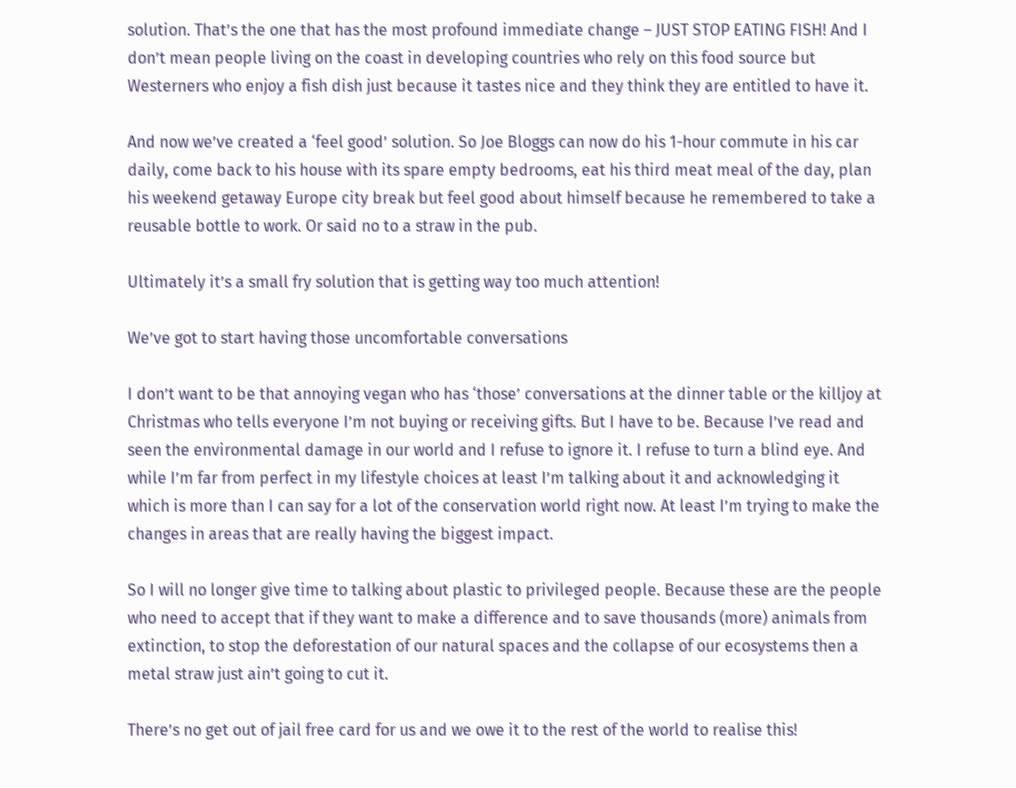solution. That’s the one that has the most profound immediate change – JUST STOP EATING FISH! And I don’t mean people living on the coast in developing countries who rely on this food source but Westerners who enjoy a fish dish just because it tastes nice and they think they are entitled to have it.

And now we’ve created a ‘feel good’ solution. So Joe Bloggs can now do his 1-hour commute in his car daily, come back to his house with its spare empty bedrooms, eat his third meat meal of the day, plan his weekend getaway Europe city break but feel good about himself because he remembered to take a reusable bottle to work. Or said no to a straw in the pub.

Ultimately it’s a small fry solution that is getting way too much attention!

We’ve got to start having those uncomfortable conversations

I don’t want to be that annoying vegan who has ‘those’ conversations at the dinner table or the killjoy at Christmas who tells everyone I’m not buying or receiving gifts. But I have to be. Because I’ve read and seen the environmental damage in our world and I refuse to ignore it. I refuse to turn a blind eye. And while I’m far from perfect in my lifestyle choices at least I’m talking about it and acknowledging it which is more than I can say for a lot of the conservation world right now. At least I’m trying to make the changes in areas that are really having the biggest impact.

So I will no longer give time to talking about plastic to privileged people. Because these are the people who need to accept that if they want to make a difference and to save thousands (more) animals from extinction, to stop the deforestation of our natural spaces and the collapse of our ecosystems then a metal straw just ain’t going to cut it.

There’s no get out of jail free card for us and we owe it to the rest of the world to realise this!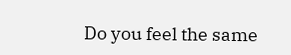Do you feel the same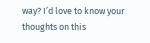way? I’d love to know your thoughts on this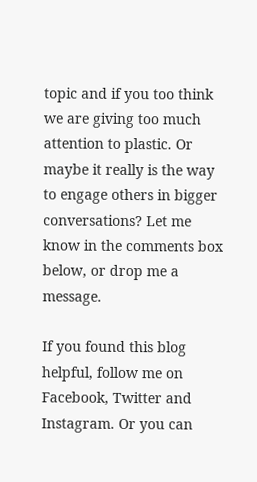topic and if you too think we are giving too much attention to plastic. Or maybe it really is the way to engage others in bigger conversations? Let me know in the comments box below, or drop me a message.

If you found this blog helpful, follow me on Facebook, Twitter and Instagram. Or you can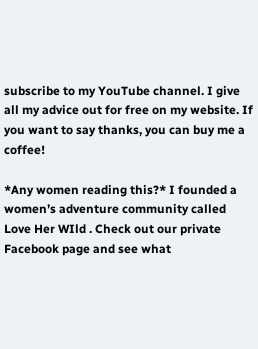subscribe to my YouTube channel. I give all my advice out for free on my website. If you want to say thanks, you can buy me a coffee!

*Any women reading this?* I founded a women’s adventure community called Love Her WIld . Check out our private Facebook page and see what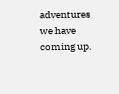adventures we have coming up.